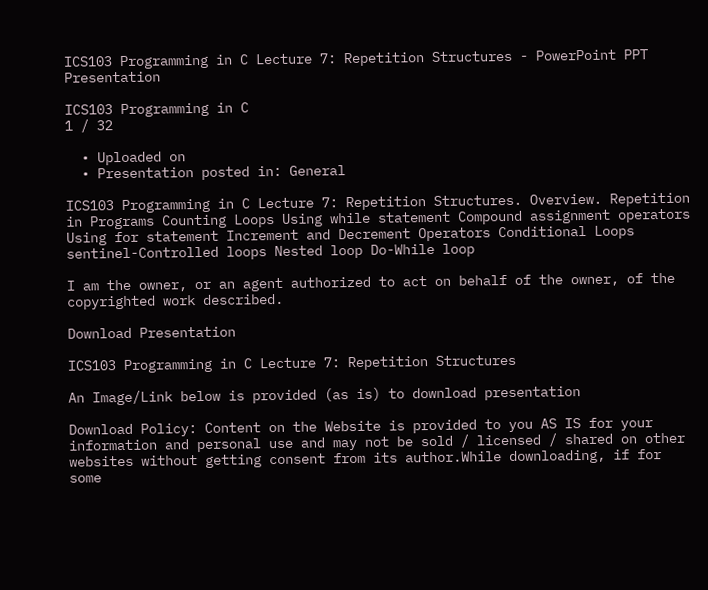ICS103 Programming in C Lecture 7: Repetition Structures - PowerPoint PPT Presentation

ICS103 Programming in C
1 / 32

  • Uploaded on
  • Presentation posted in: General

ICS103 Programming in C Lecture 7: Repetition Structures. Overview. Repetition in Programs Counting Loops Using while statement Compound assignment operators Using for statement Increment and Decrement Operators Conditional Loops sentinel-Controlled loops Nested loop Do-While loop

I am the owner, or an agent authorized to act on behalf of the owner, of the copyrighted work described.

Download Presentation

ICS103 Programming in C Lecture 7: Repetition Structures

An Image/Link below is provided (as is) to download presentation

Download Policy: Content on the Website is provided to you AS IS for your information and personal use and may not be sold / licensed / shared on other websites without getting consent from its author.While downloading, if for some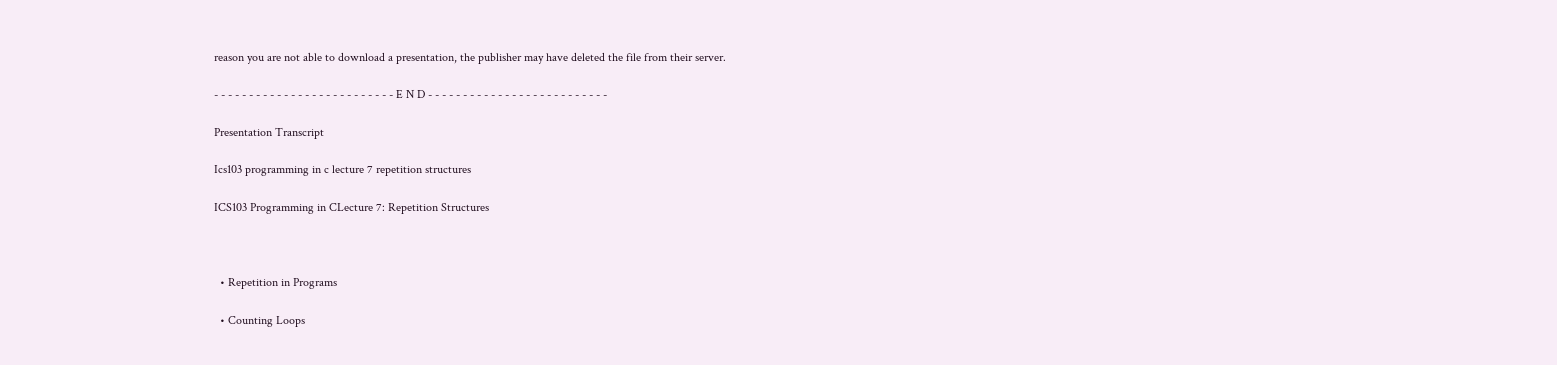reason you are not able to download a presentation, the publisher may have deleted the file from their server.

- - - - - - - - - - - - - - - - - - - - - - - - - - E N D - - - - - - - - - - - - - - - - - - - - - - - - - -

Presentation Transcript

Ics103 programming in c lecture 7 repetition structures

ICS103 Programming in CLecture 7: Repetition Structures



  • Repetition in Programs

  • Counting Loops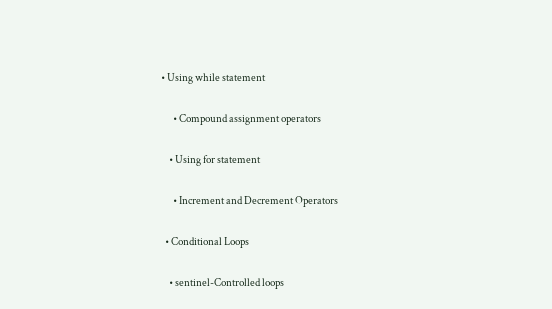• Using while statement

      • Compound assignment operators

    • Using for statement

      • Increment and Decrement Operators

  • Conditional Loops

    • sentinel-Controlled loops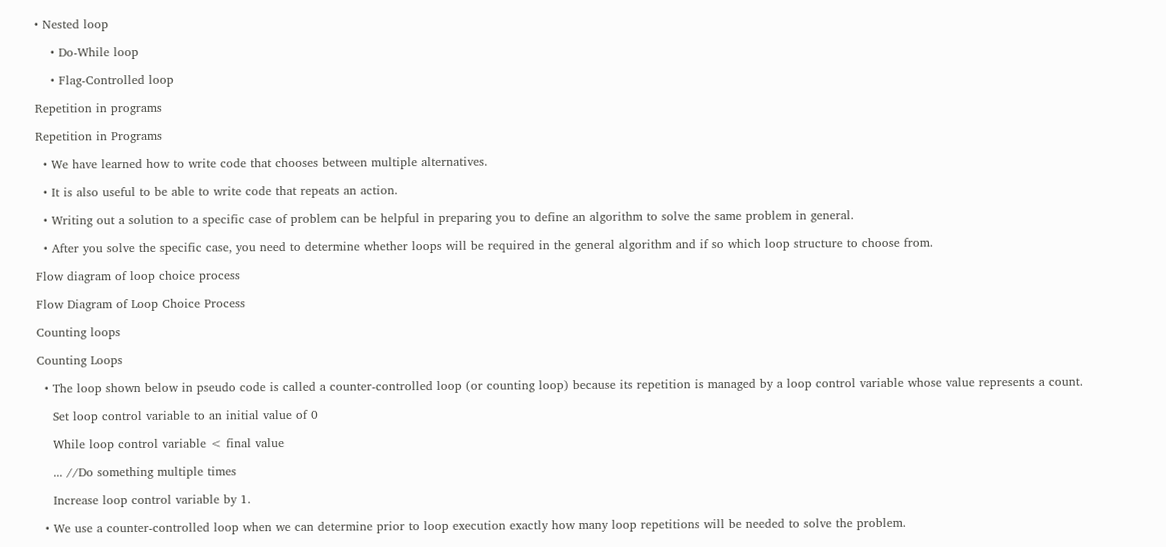• Nested loop

    • Do-While loop

    • Flag-Controlled loop

Repetition in programs

Repetition in Programs

  • We have learned how to write code that chooses between multiple alternatives.

  • It is also useful to be able to write code that repeats an action.

  • Writing out a solution to a specific case of problem can be helpful in preparing you to define an algorithm to solve the same problem in general.

  • After you solve the specific case, you need to determine whether loops will be required in the general algorithm and if so which loop structure to choose from.

Flow diagram of loop choice process

Flow Diagram of Loop Choice Process

Counting loops

Counting Loops

  • The loop shown below in pseudo code is called a counter-controlled loop (or counting loop) because its repetition is managed by a loop control variable whose value represents a count.

    Set loop control variable to an initial value of 0

    While loop control variable < final value

    ... //Do something multiple times

    Increase loop control variable by 1.

  • We use a counter-controlled loop when we can determine prior to loop execution exactly how many loop repetitions will be needed to solve the problem.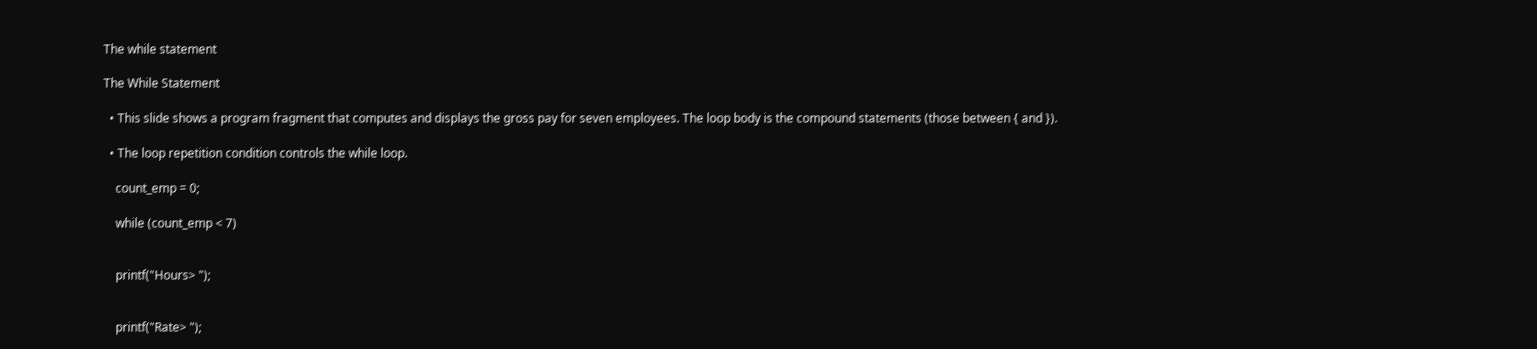The while statement

The While Statement

  • This slide shows a program fragment that computes and displays the gross pay for seven employees. The loop body is the compound statements (those between { and }).

  • The loop repetition condition controls the while loop.

    count_emp = 0;

    while (count_emp < 7)


    printf("Hours> ");


    printf("Rate> ");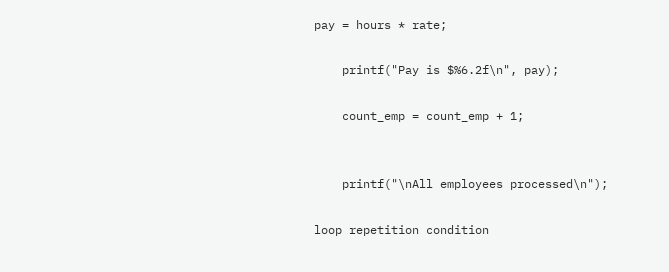pay = hours * rate;

    printf("Pay is $%6.2f\n", pay);

    count_emp = count_emp + 1;


    printf("\nAll employees processed\n");

loop repetition condition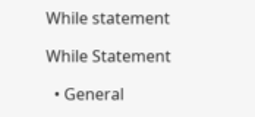While statement

While Statement

  • General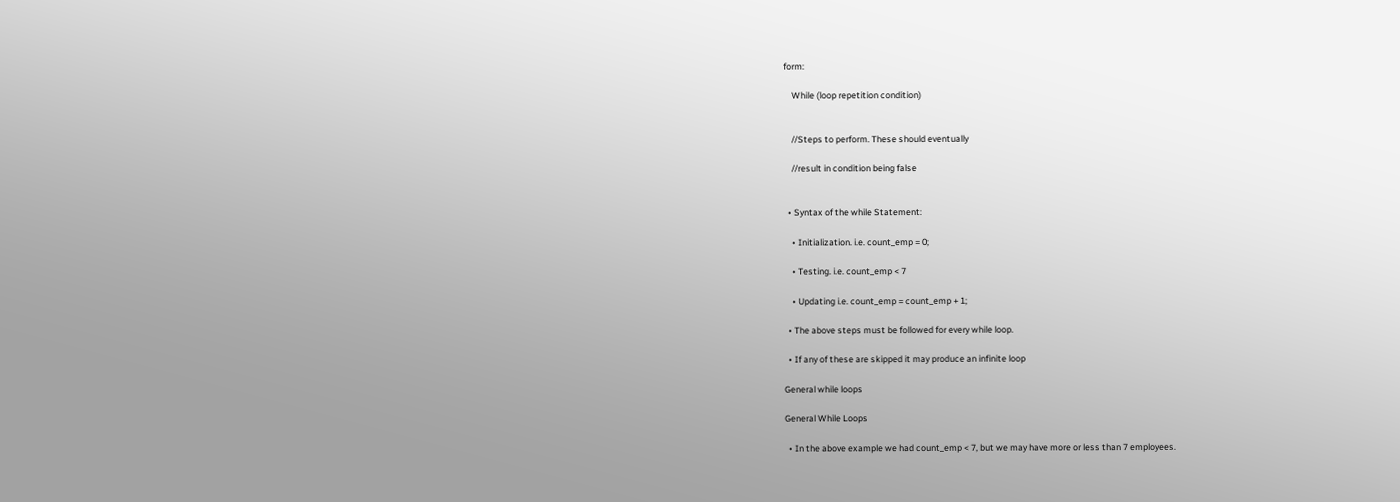form:

    While (loop repetition condition)


    //Steps to perform. These should eventually

    //result in condition being false


  • Syntax of the while Statement:

    • Initialization. i.e. count_emp = 0;

    • Testing. i.e. count_emp < 7

    • Updating i.e. count_emp = count_emp + 1;

  • The above steps must be followed for every while loop.

  • If any of these are skipped it may produce an infinite loop

General while loops

General While Loops

  • In the above example we had count_emp < 7, but we may have more or less than 7 employees.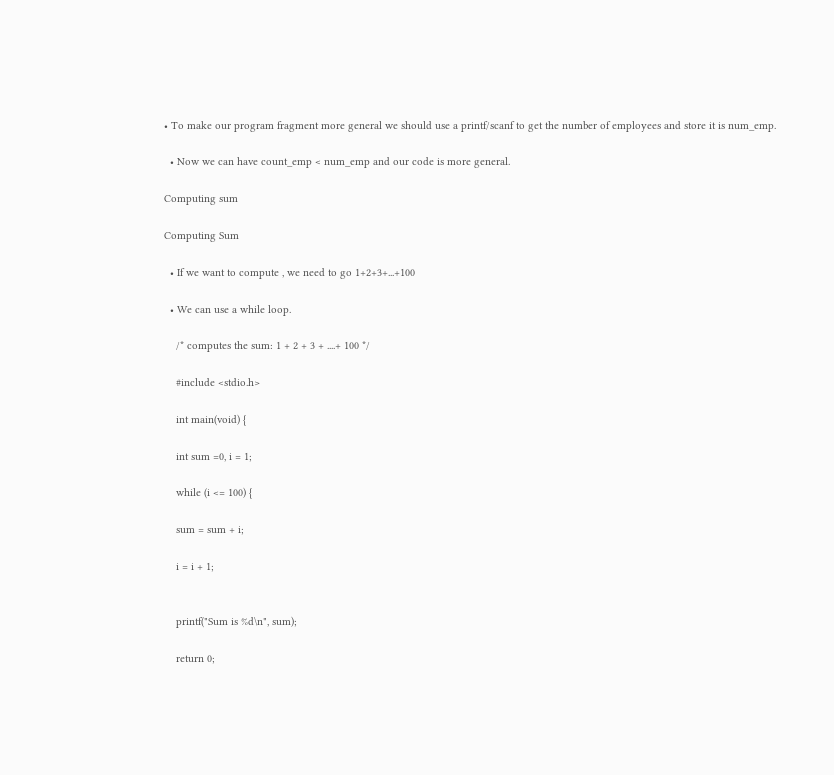• To make our program fragment more general we should use a printf/scanf to get the number of employees and store it is num_emp.

  • Now we can have count_emp < num_emp and our code is more general.

Computing sum

Computing Sum

  • If we want to compute , we need to go 1+2+3+...+100

  • We can use a while loop.

    /* computes the sum: 1 + 2 + 3 + ....+ 100 */

    #include <stdio.h>

    int main(void) {

    int sum =0, i = 1;

    while (i <= 100) {

    sum = sum + i;

    i = i + 1;


    printf("Sum is %d\n", sum);

    return 0;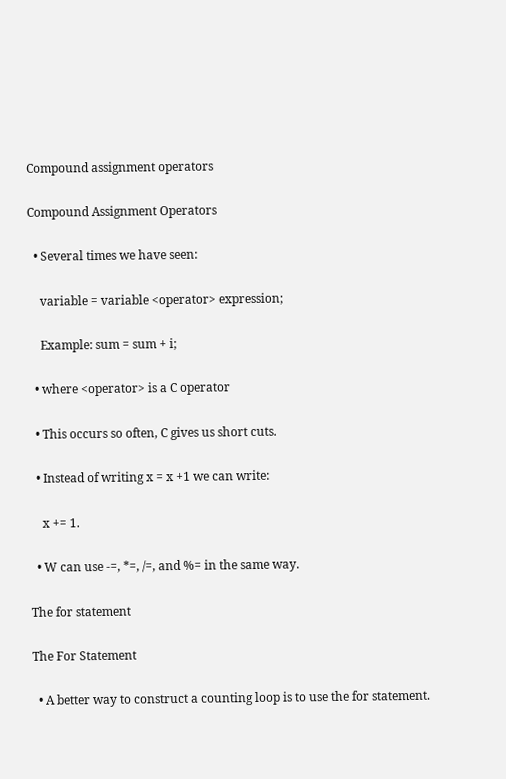Compound assignment operators

Compound Assignment Operators

  • Several times we have seen:

    variable = variable <operator> expression;

    Example: sum = sum + i;

  • where <operator> is a C operator

  • This occurs so often, C gives us short cuts.

  • Instead of writing x = x +1 we can write:

    x += 1.

  • W can use -=, *=, /=, and %= in the same way.

The for statement

The For Statement

  • A better way to construct a counting loop is to use the for statement.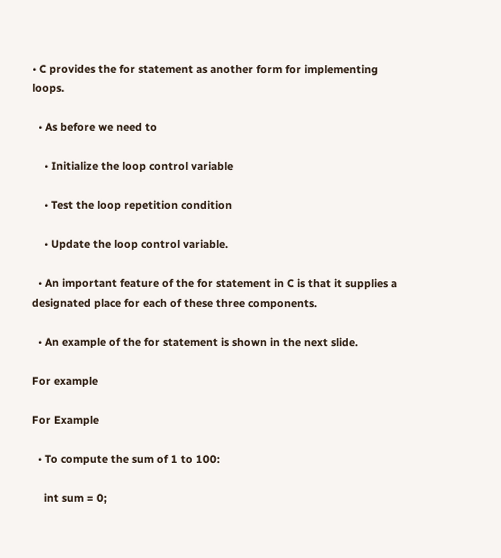• C provides the for statement as another form for implementing loops.

  • As before we need to

    • Initialize the loop control variable

    • Test the loop repetition condition

    • Update the loop control variable.

  • An important feature of the for statement in C is that it supplies a designated place for each of these three components.

  • An example of the for statement is shown in the next slide.

For example

For Example

  • To compute the sum of 1 to 100:

    int sum = 0;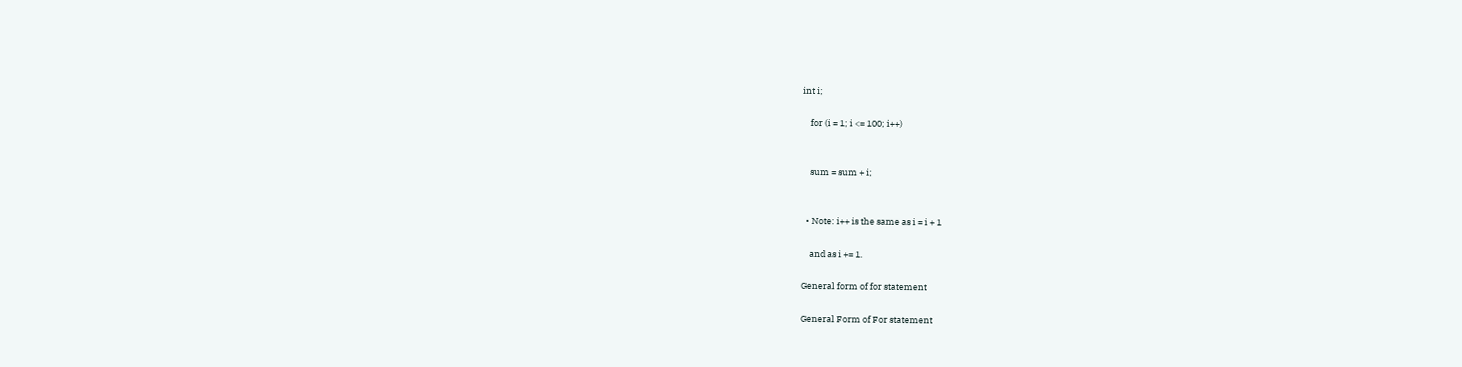int i;

    for (i = 1; i <= 100; i++)


    sum = sum + i;


  • Note: i++ is the same as i = i + 1

    and as i += 1.

General form of for statement

General Form of For statement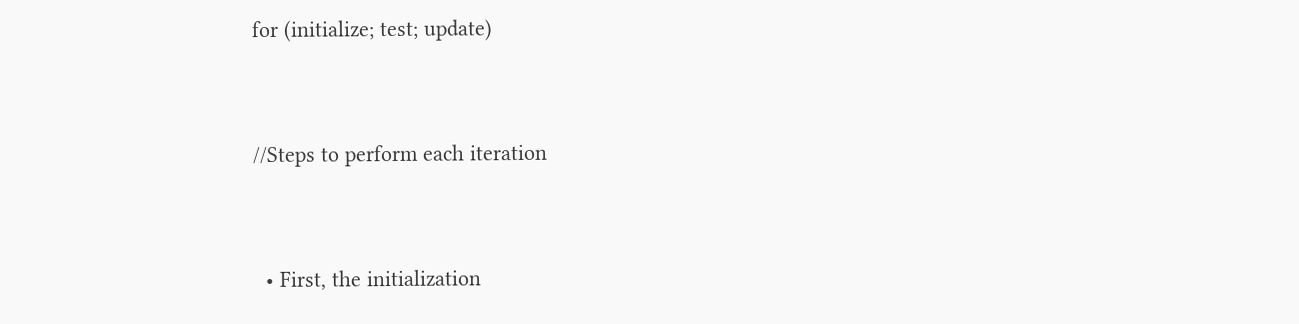for (initialize; test; update)


//Steps to perform each iteration


  • First, the initialization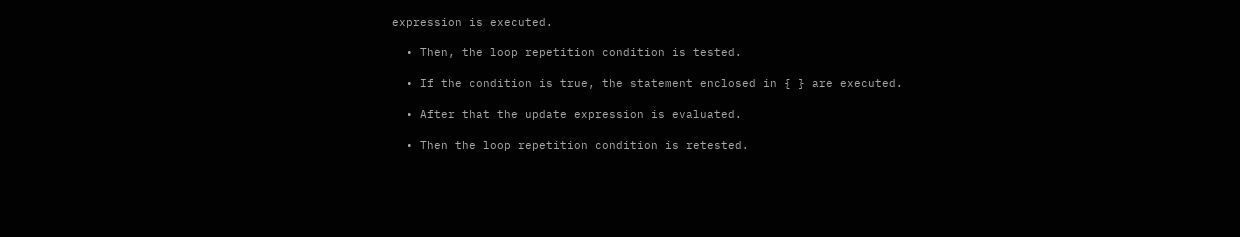expression is executed.

  • Then, the loop repetition condition is tested.

  • If the condition is true, the statement enclosed in { } are executed.

  • After that the update expression is evaluated.

  • Then the loop repetition condition is retested.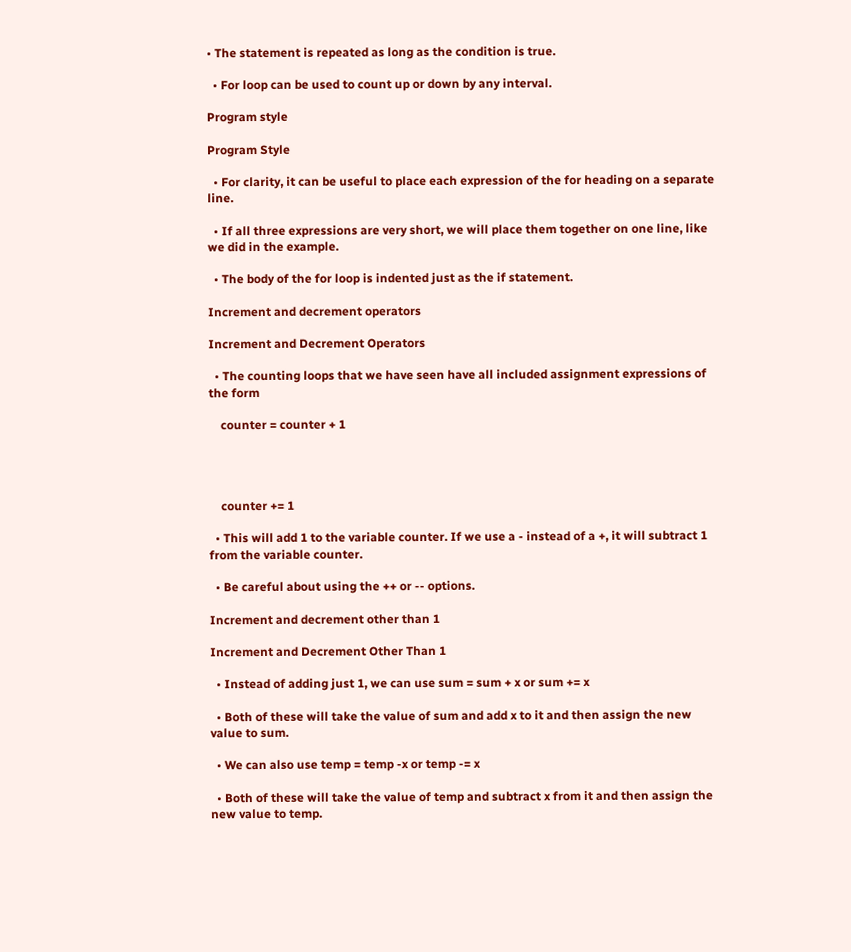• The statement is repeated as long as the condition is true.

  • For loop can be used to count up or down by any interval.

Program style

Program Style

  • For clarity, it can be useful to place each expression of the for heading on a separate line.

  • If all three expressions are very short, we will place them together on one line, like we did in the example.

  • The body of the for loop is indented just as the if statement.

Increment and decrement operators

Increment and Decrement Operators

  • The counting loops that we have seen have all included assignment expressions of the form

    counter = counter + 1




    counter += 1

  • This will add 1 to the variable counter. If we use a - instead of a +, it will subtract 1 from the variable counter.

  • Be careful about using the ++ or -- options.

Increment and decrement other than 1

Increment and Decrement Other Than 1

  • Instead of adding just 1, we can use sum = sum + x or sum += x

  • Both of these will take the value of sum and add x to it and then assign the new value to sum.

  • We can also use temp = temp -x or temp -= x

  • Both of these will take the value of temp and subtract x from it and then assign the new value to temp.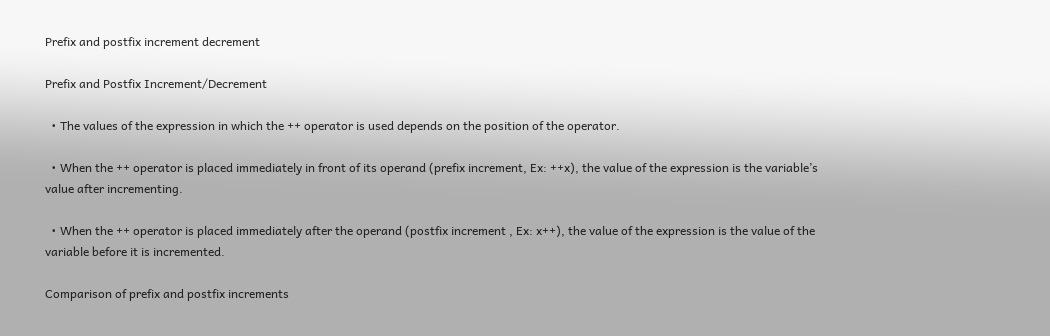Prefix and postfix increment decrement

Prefix and Postfix Increment/Decrement

  • The values of the expression in which the ++ operator is used depends on the position of the operator.

  • When the ++ operator is placed immediately in front of its operand (prefix increment, Ex: ++x), the value of the expression is the variable’s value after incrementing.

  • When the ++ operator is placed immediately after the operand (postfix increment , Ex: x++), the value of the expression is the value of the variable before it is incremented.

Comparison of prefix and postfix increments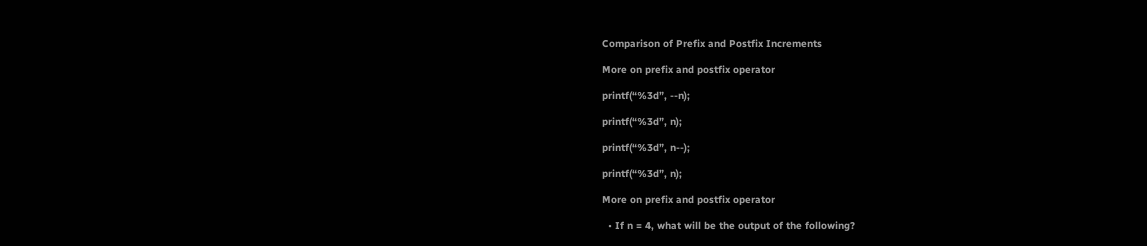Comparison of Prefix and Postfix Increments

More on prefix and postfix operator

printf(“%3d”, --n);

printf(“%3d”, n);

printf(“%3d”, n--);

printf(“%3d”, n);

More on prefix and postfix operator

  • If n = 4, what will be the output of the following?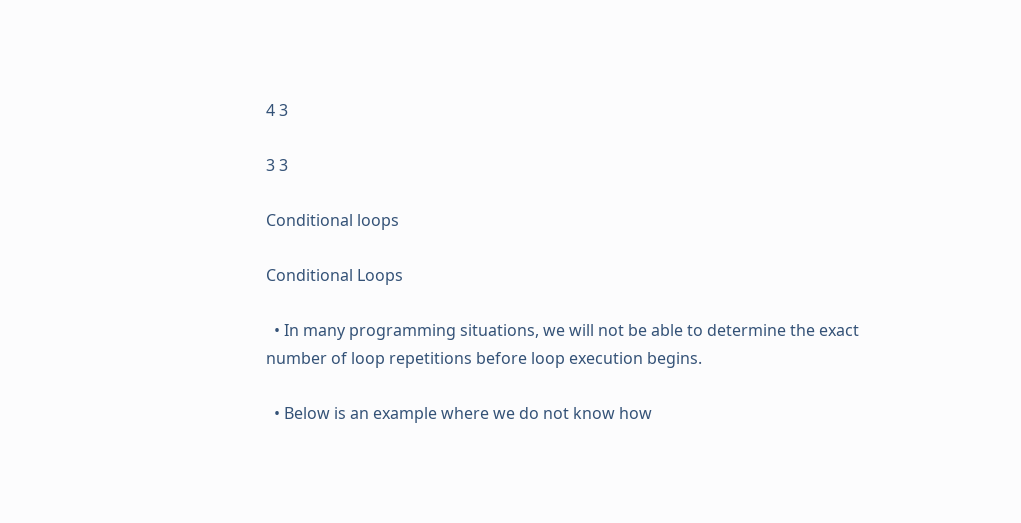4 3

3 3

Conditional loops

Conditional Loops

  • In many programming situations, we will not be able to determine the exact number of loop repetitions before loop execution begins.

  • Below is an example where we do not know how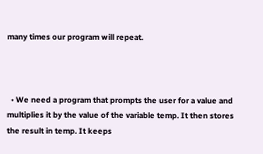many times our program will repeat.



  • We need a program that prompts the user for a value and multiplies it by the value of the variable temp. It then stores the result in temp. It keeps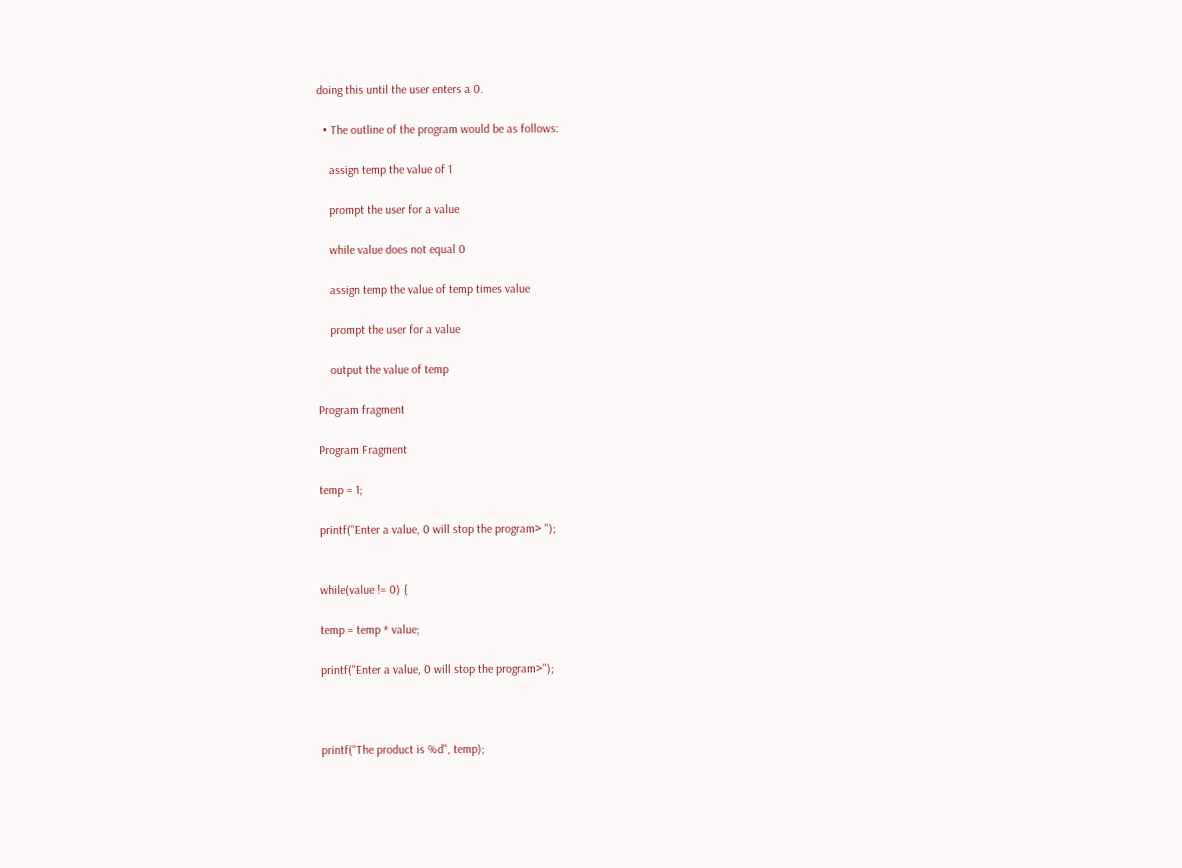doing this until the user enters a 0.

  • The outline of the program would be as follows:

    assign temp the value of 1

    prompt the user for a value

    while value does not equal 0

    assign temp the value of temp times value

    prompt the user for a value

    output the value of temp

Program fragment

Program Fragment

temp = 1;

printf("Enter a value, 0 will stop the program> ");


while(value != 0) {

temp = temp * value;

printf("Enter a value, 0 will stop the program>");



printf("The product is %d", temp);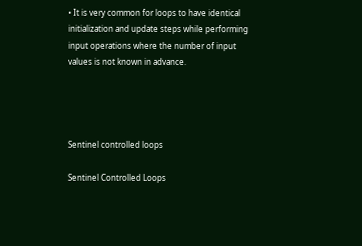• It is very common for loops to have identical initialization and update steps while performing input operations where the number of input values is not known in advance.




Sentinel controlled loops

Sentinel Controlled Loops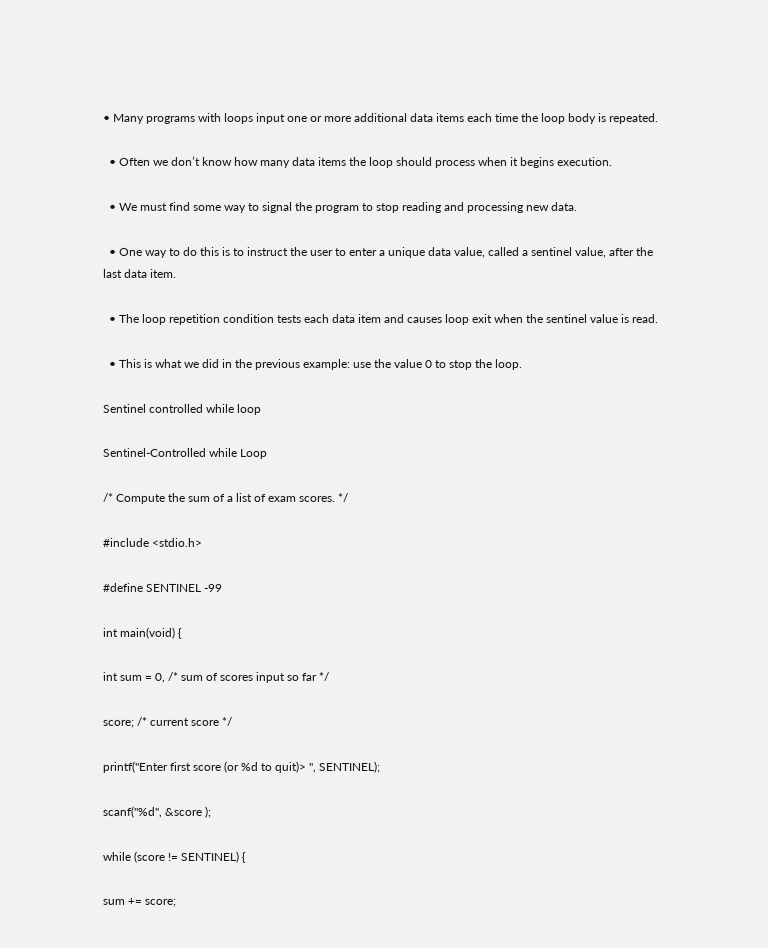• Many programs with loops input one or more additional data items each time the loop body is repeated.

  • Often we don’t know how many data items the loop should process when it begins execution.

  • We must find some way to signal the program to stop reading and processing new data.

  • One way to do this is to instruct the user to enter a unique data value, called a sentinel value, after the last data item.

  • The loop repetition condition tests each data item and causes loop exit when the sentinel value is read.

  • This is what we did in the previous example: use the value 0 to stop the loop.

Sentinel controlled while loop

Sentinel-Controlled while Loop

/* Compute the sum of a list of exam scores. */

#include <stdio.h>

#define SENTINEL -99

int main(void) {

int sum = 0, /* sum of scores input so far */

score; /* current score */

printf("Enter first score (or %d to quit)> ", SENTINEL);

scanf("%d", &score );

while (score != SENTINEL) {

sum += score;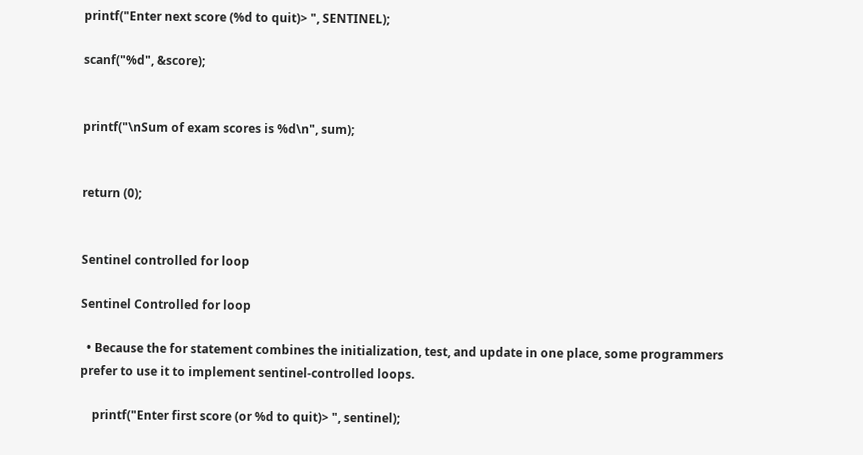printf("Enter next score (%d to quit)> ", SENTINEL);

scanf("%d", &score);


printf("\nSum of exam scores is %d\n", sum);


return (0);


Sentinel controlled for loop

Sentinel Controlled for loop

  • Because the for statement combines the initialization, test, and update in one place, some programmers prefer to use it to implement sentinel-controlled loops.

    printf("Enter first score (or %d to quit)> ", sentinel);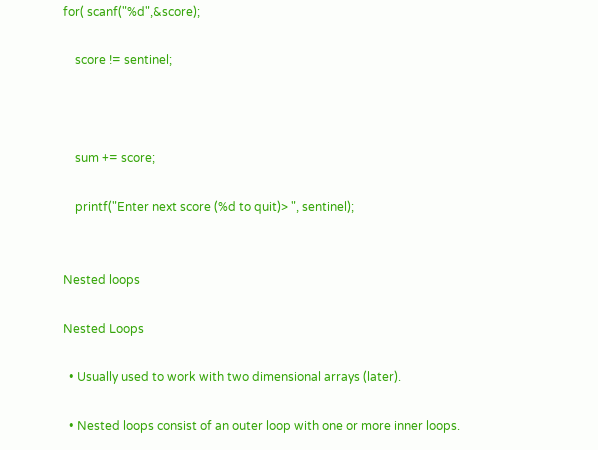for( scanf("%d",&score);

    score != sentinel;



    sum += score;

    printf("Enter next score (%d to quit)> ", sentinel);


Nested loops

Nested Loops

  • Usually used to work with two dimensional arrays (later).

  • Nested loops consist of an outer loop with one or more inner loops.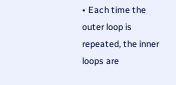• Each time the outer loop is repeated, the inner loops are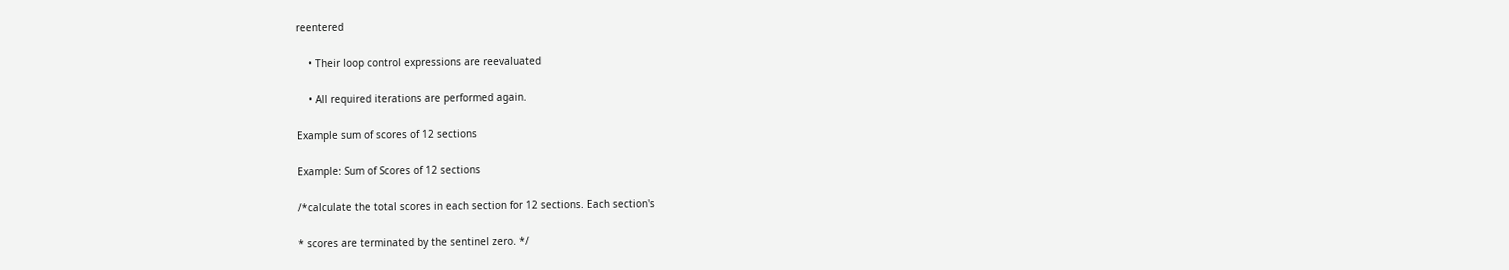reentered

    • Their loop control expressions are reevaluated

    • All required iterations are performed again.

Example sum of scores of 12 sections

Example: Sum of Scores of 12 sections

/*calculate the total scores in each section for 12 sections. Each section's

* scores are terminated by the sentinel zero. */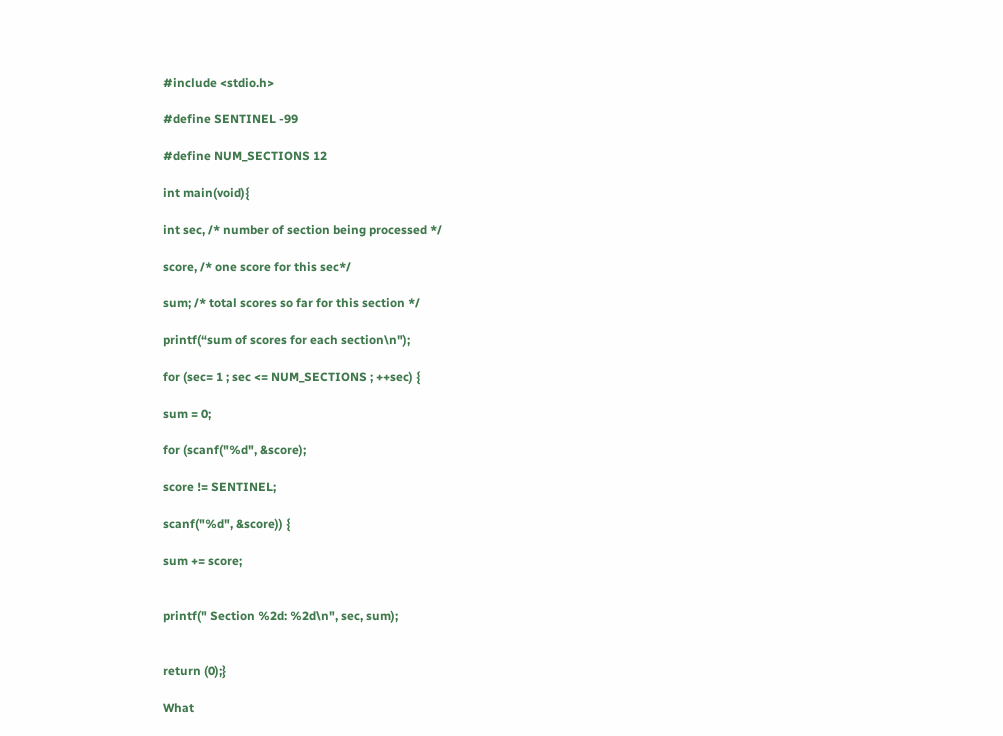#include <stdio.h>

#define SENTINEL -99

#define NUM_SECTIONS 12

int main(void){

int sec, /* number of section being processed */

score, /* one score for this sec*/

sum; /* total scores so far for this section */

printf(“sum of scores for each section\n");

for (sec= 1 ; sec <= NUM_SECTIONS ; ++sec) {

sum = 0;

for (scanf("%d", &score);

score != SENTINEL;

scanf("%d", &score)) {

sum += score;


printf(" Section %2d: %2d\n", sec, sum);


return (0);}

What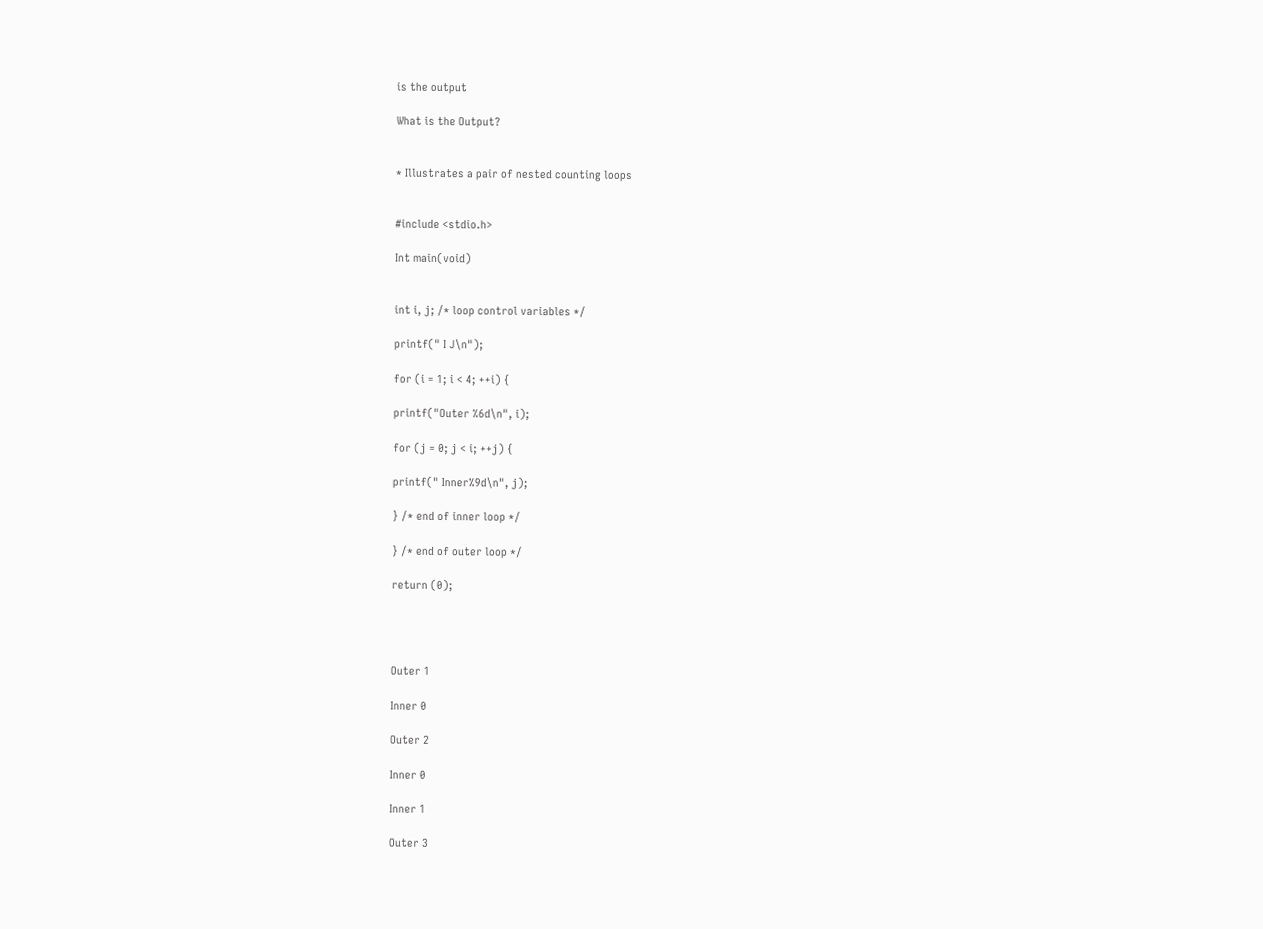is the output

What is the Output?


* Illustrates a pair of nested counting loops


#include <stdio.h>

Int main(void)


int i, j; /* loop control variables */

printf(" I J\n");

for (i = 1; i < 4; ++i) {

printf("Outer %6d\n", i);

for (j = 0; j < i; ++j) {

printf(" Inner%9d\n", j);

} /* end of inner loop */

} /* end of outer loop */

return (0);




Outer 1

Inner 0

Outer 2

Inner 0

Inner 1

Outer 3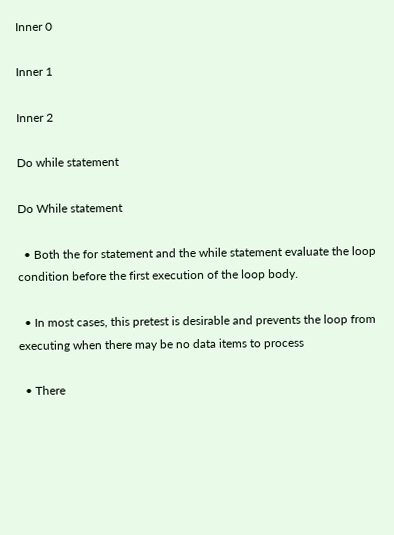Inner 0

Inner 1

Inner 2

Do while statement

Do While statement

  • Both the for statement and the while statement evaluate the loop condition before the first execution of the loop body.

  • In most cases, this pretest is desirable and prevents the loop from executing when there may be no data items to process

  • There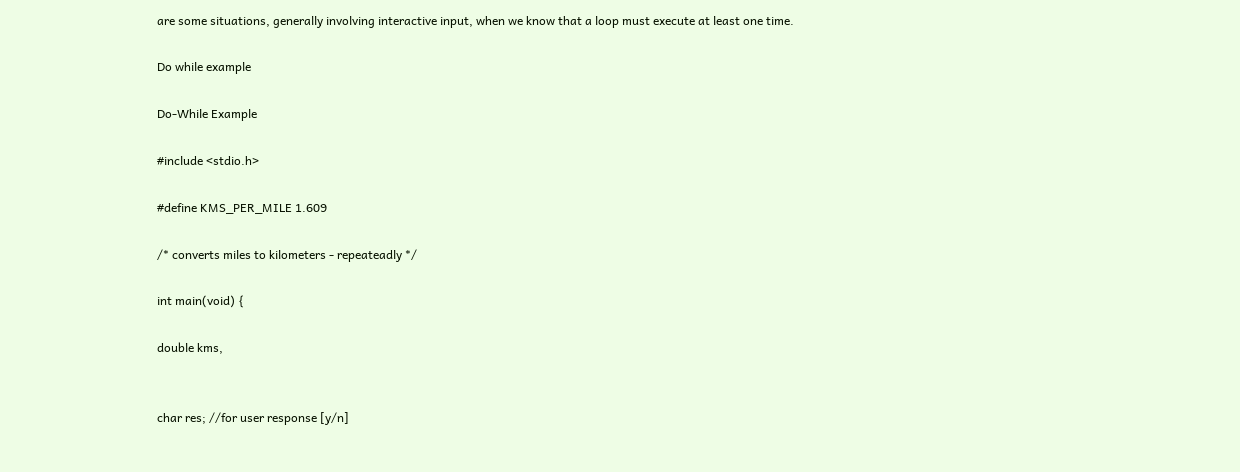are some situations, generally involving interactive input, when we know that a loop must execute at least one time.

Do while example

Do-While Example

#include <stdio.h>

#define KMS_PER_MILE 1.609

/* converts miles to kilometers - repeateadly */

int main(void) {

double kms,


char res; //for user response [y/n]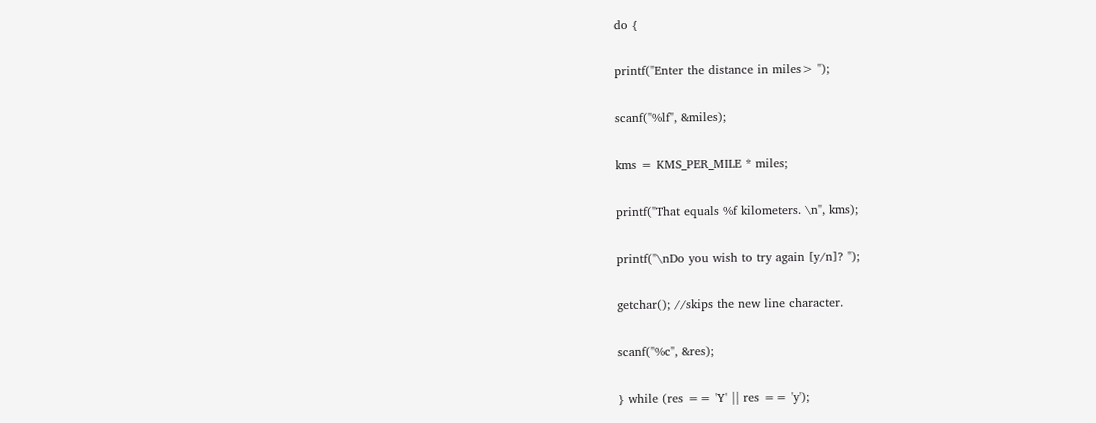do {

printf("Enter the distance in miles> ");

scanf("%lf", &miles);

kms = KMS_PER_MILE * miles;

printf("That equals %f kilometers. \n", kms);

printf("\nDo you wish to try again [y/n]? ");

getchar(); //skips the new line character.

scanf("%c", &res);

} while (res == 'Y' || res == 'y');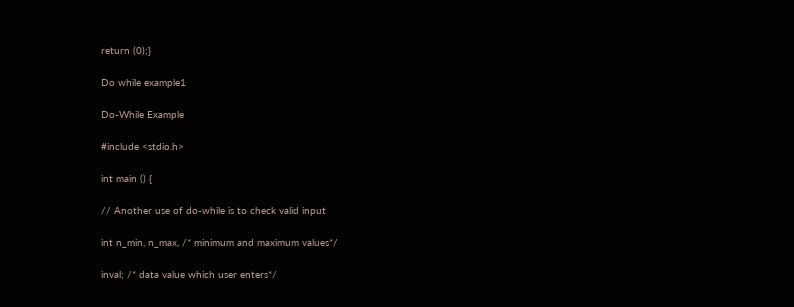return (0);}

Do while example1

Do-While Example

#include <stdio.h>

int main () {

// Another use of do-while is to check valid input

int n_min, n_max, /* minimum and maximum values*/

inval; /* data value which user enters*/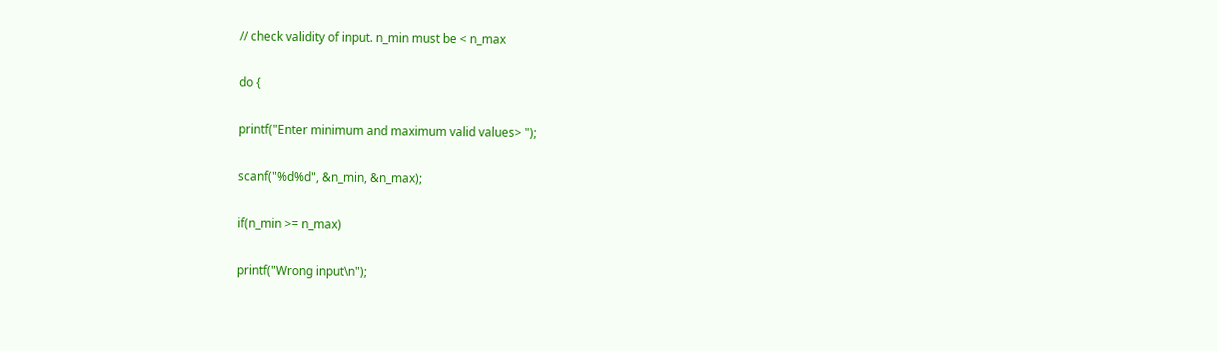// check validity of input. n_min must be < n_max

do {

printf("Enter minimum and maximum valid values> ");

scanf("%d%d", &n_min, &n_max);

if(n_min >= n_max)

printf("Wrong input\n");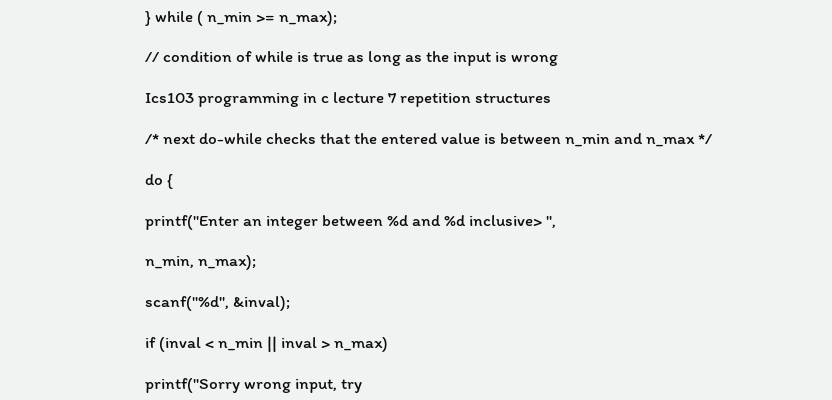} while ( n_min >= n_max);

// condition of while is true as long as the input is wrong

Ics103 programming in c lecture 7 repetition structures

/* next do-while checks that the entered value is between n_min and n_max */

do {

printf("Enter an integer between %d and %d inclusive> ",

n_min, n_max);

scanf("%d", &inval);

if (inval < n_min || inval > n_max)

printf("Sorry wrong input, try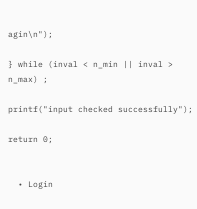agin\n");

} while (inval < n_min || inval > n_max) ;

printf("input checked successfully");

return 0;


  • Login